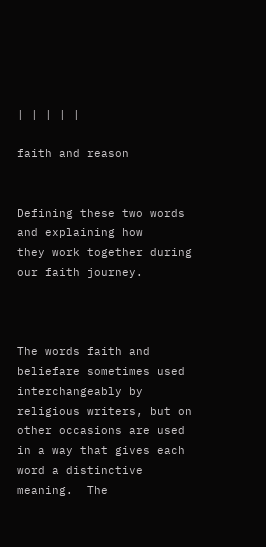| | | | |

faith and reason


Defining these two words and explaining how
they work together during our faith journey.



The words faith and beliefare sometimes used interchangeably by religious writers, but on other occasions are used in a way that gives each word a distinctive meaning.  The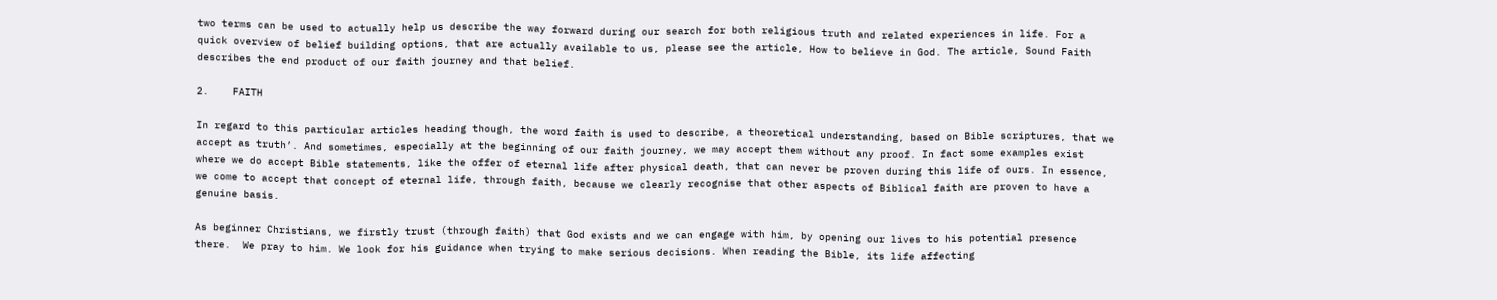two terms can be used to actually help us describe the way forward during our search for both religious truth and related experiences in life. For a quick overview of belief building options, that are actually available to us, please see the article, How to believe in God. The article, Sound Faith describes the end product of our faith journey and that belief.

2.    FAITH

In regard to this particular articles heading though, the word faith is used to describe, a theoretical understanding, based on Bible scriptures, that we accept as truth’. And sometimes, especially at the beginning of our faith journey, we may accept them without any proof. In fact some examples exist where we do accept Bible statements, like the offer of eternal life after physical death, that can never be proven during this life of ours. In essence, we come to accept that concept of eternal life, through faith, because we clearly recognise that other aspects of Biblical faith are proven to have a genuine basis.

As beginner Christians, we firstly trust (through faith) that God exists and we can engage with him, by opening our lives to his potential presence there.  We pray to him. We look for his guidance when trying to make serious decisions. When reading the Bible, its life affecting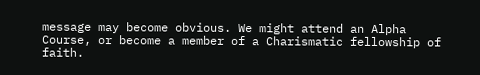message may become obvious. We might attend an Alpha Course, or become a member of a Charismatic fellowship of faith.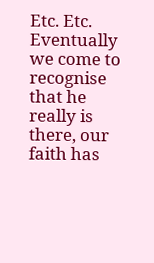Etc. Etc. Eventually we come to recognise that he really is there, our faith has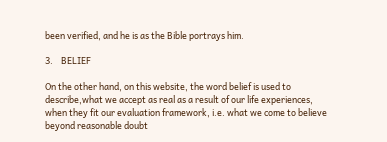been verified, and he is as the Bible portrays him.

3.    BELIEF

On the other hand, on this website, the word belief is used to describe,what we accept as real as a result of our life experiences, when they fit our evaluation framework, i.e. what we come to believe beyond reasonable doubt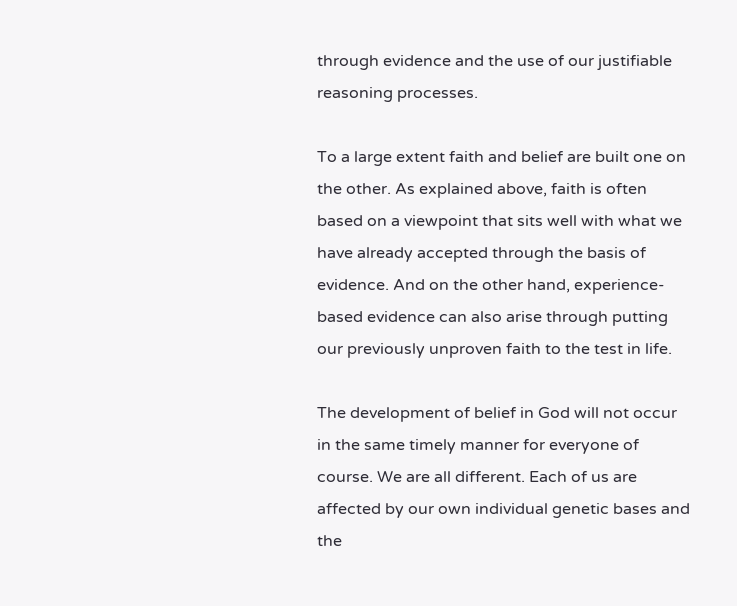through evidence and the use of our justifiable reasoning processes.

To a large extent faith and belief are built one on the other. As explained above, faith is often based on a viewpoint that sits well with what we have already accepted through the basis of evidence. And on the other hand, experience-based evidence can also arise through putting our previously unproven faith to the test in life.

The development of belief in God will not occur in the same timely manner for everyone of course. We are all different. Each of us are affected by our own individual genetic bases and the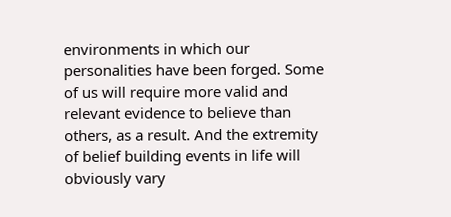environments in which our personalities have been forged. Some of us will require more valid and relevant evidence to believe than others, as a result. And the extremity of belief building events in life will obviously vary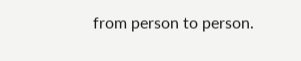from person to person.